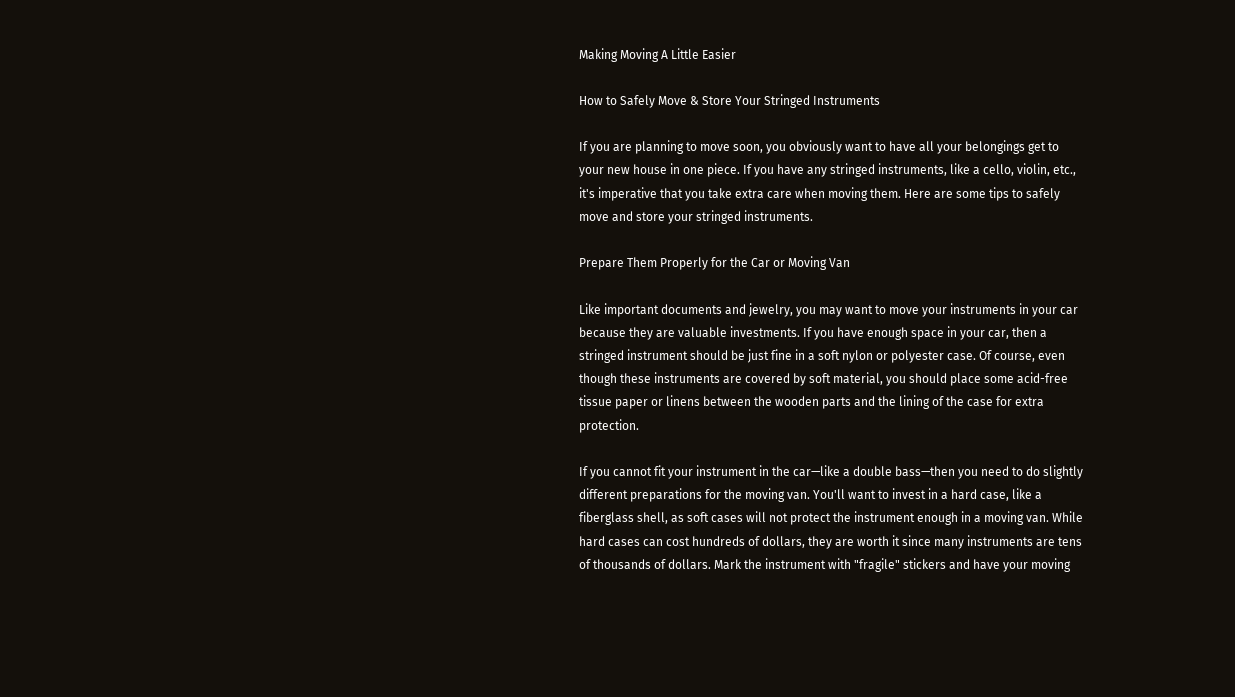Making Moving A Little Easier

How to Safely Move & Store Your Stringed Instruments

If you are planning to move soon, you obviously want to have all your belongings get to your new house in one piece. If you have any stringed instruments, like a cello, violin, etc., it's imperative that you take extra care when moving them. Here are some tips to safely move and store your stringed instruments.

Prepare Them Properly for the Car or Moving Van

Like important documents and jewelry, you may want to move your instruments in your car because they are valuable investments. If you have enough space in your car, then a stringed instrument should be just fine in a soft nylon or polyester case. Of course, even though these instruments are covered by soft material, you should place some acid-free tissue paper or linens between the wooden parts and the lining of the case for extra protection.

If you cannot fit your instrument in the car—like a double bass—then you need to do slightly different preparations for the moving van. You'll want to invest in a hard case, like a fiberglass shell, as soft cases will not protect the instrument enough in a moving van. While hard cases can cost hundreds of dollars, they are worth it since many instruments are tens of thousands of dollars. Mark the instrument with "fragile" stickers and have your moving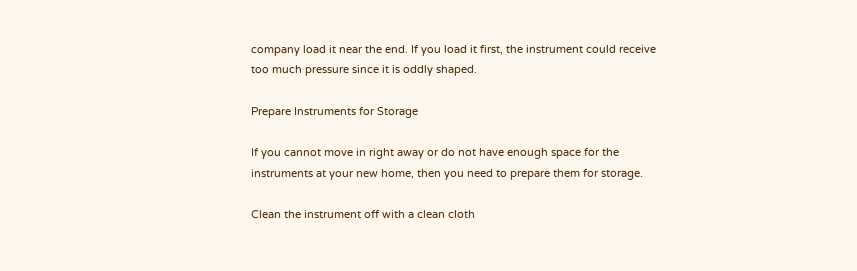company load it near the end. If you load it first, the instrument could receive too much pressure since it is oddly shaped.

Prepare Instruments for Storage

If you cannot move in right away or do not have enough space for the instruments at your new home, then you need to prepare them for storage.

Clean the instrument off with a clean cloth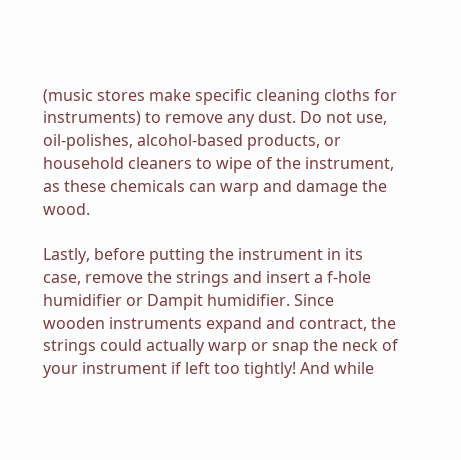(music stores make specific cleaning cloths for instruments) to remove any dust. Do not use, oil-polishes, alcohol-based products, or household cleaners to wipe of the instrument, as these chemicals can warp and damage the wood.

Lastly, before putting the instrument in its case, remove the strings and insert a f-hole humidifier or Dampit humidifier. Since wooden instruments expand and contract, the strings could actually warp or snap the neck of your instrument if left too tightly! And while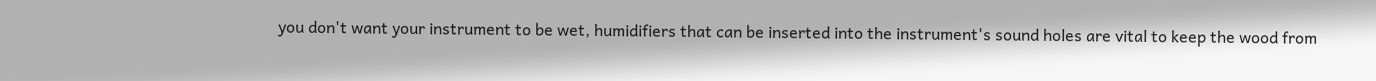you don't want your instrument to be wet, humidifiers that can be inserted into the instrument's sound holes are vital to keep the wood from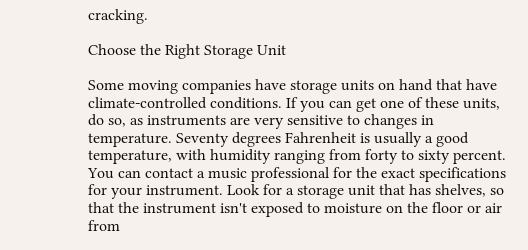cracking.

Choose the Right Storage Unit

Some moving companies have storage units on hand that have climate-controlled conditions. If you can get one of these units, do so, as instruments are very sensitive to changes in temperature. Seventy degrees Fahrenheit is usually a good temperature, with humidity ranging from forty to sixty percent. You can contact a music professional for the exact specifications for your instrument. Look for a storage unit that has shelves, so that the instrument isn't exposed to moisture on the floor or air from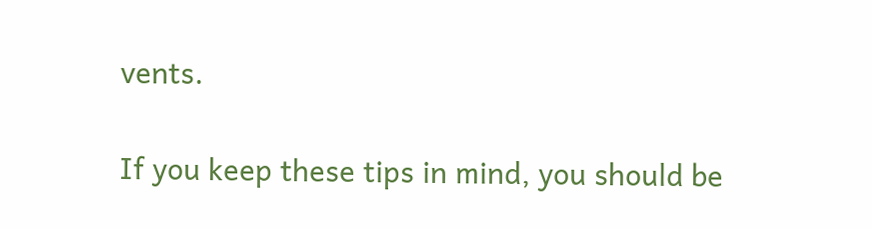vents.

If you keep these tips in mind, you should be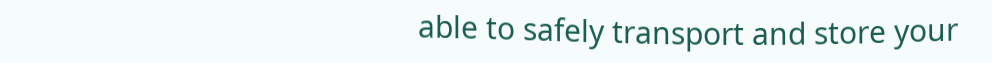able to safely transport and store your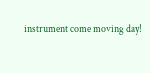instrument come moving day!